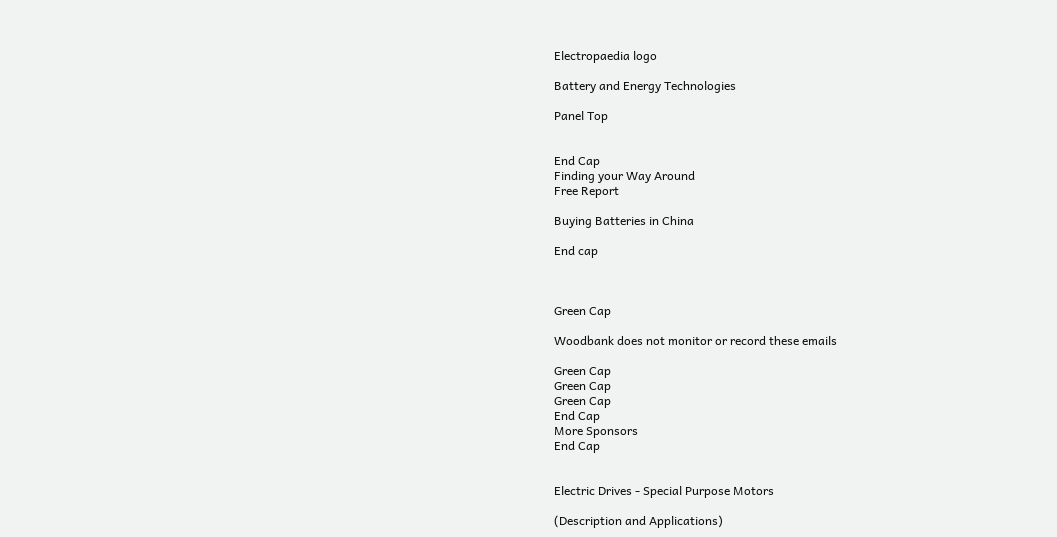Electropaedia logo

Battery and Energy Technologies

Panel Top


End Cap
Finding your Way Around
Free Report

Buying Batteries in China

End cap



Green Cap

Woodbank does not monitor or record these emails

Green Cap
Green Cap
Green Cap
End Cap
More Sponsors
End Cap


Electric Drives - Special Purpose Motors

(Description and Applications)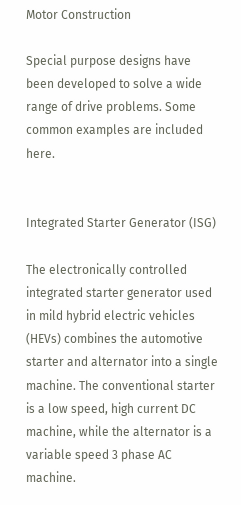Motor Construction

Special purpose designs have been developed to solve a wide range of drive problems. Some common examples are included here.


Integrated Starter Generator (ISG)

The electronically controlled integrated starter generator used in mild hybrid electric vehicles (HEVs) combines the automotive starter and alternator into a single machine. The conventional starter is a low speed, high current DC machine, while the alternator is a variable speed 3 phase AC machine.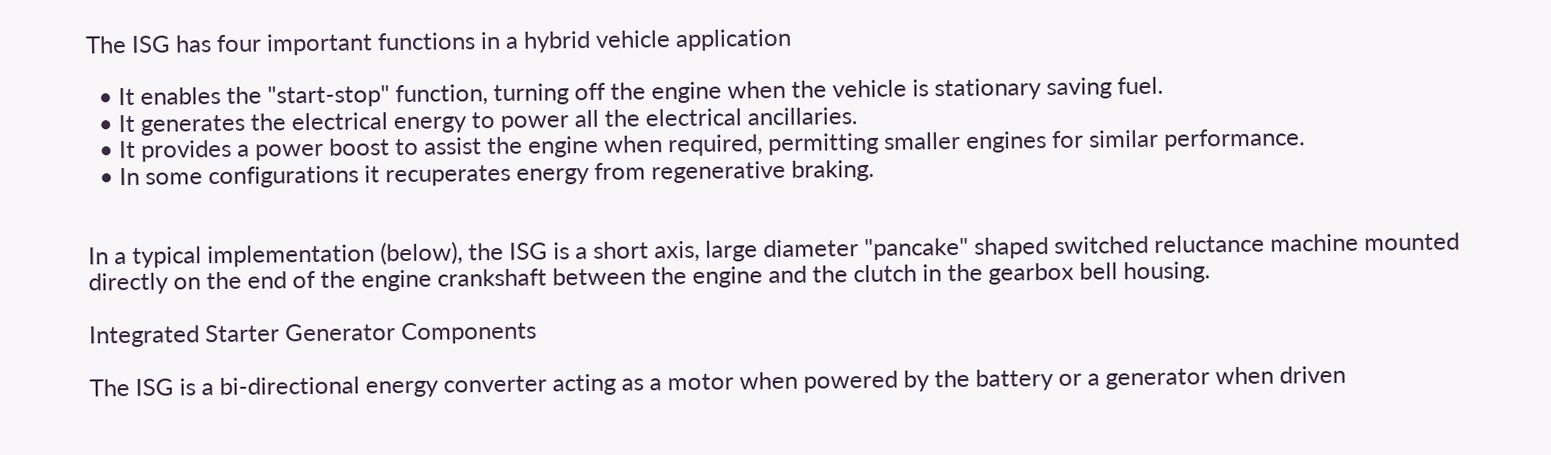The ISG has four important functions in a hybrid vehicle application

  • It enables the "start-stop" function, turning off the engine when the vehicle is stationary saving fuel.
  • It generates the electrical energy to power all the electrical ancillaries.
  • It provides a power boost to assist the engine when required, permitting smaller engines for similar performance.
  • In some configurations it recuperates energy from regenerative braking.


In a typical implementation (below), the ISG is a short axis, large diameter "pancake" shaped switched reluctance machine mounted directly on the end of the engine crankshaft between the engine and the clutch in the gearbox bell housing.

Integrated Starter Generator Components

The ISG is a bi-directional energy converter acting as a motor when powered by the battery or a generator when driven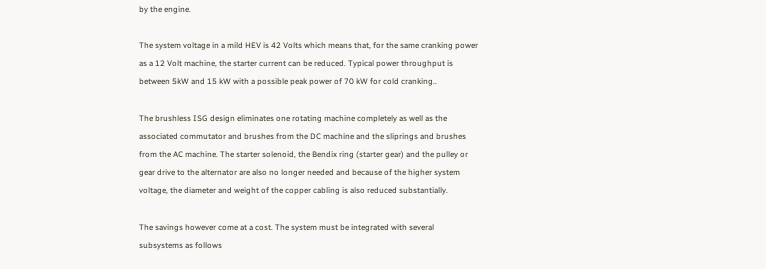by the engine.

The system voltage in a mild HEV is 42 Volts which means that, for the same cranking power as a 12 Volt machine, the starter current can be reduced. Typical power throughput is between 5kW and 15 kW with a possible peak power of 70 kW for cold cranking..

The brushless ISG design eliminates one rotating machine completely as well as the associated commutator and brushes from the DC machine and the sliprings and brushes from the AC machine. The starter solenoid, the Bendix ring (starter gear) and the pulley or gear drive to the alternator are also no longer needed and because of the higher system voltage, the diameter and weight of the copper cabling is also reduced substantially.

The savings however come at a cost. The system must be integrated with several subsystems as follows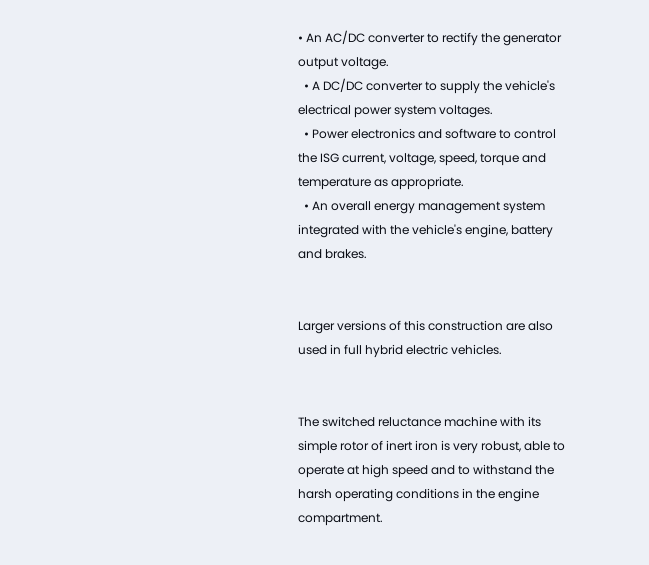• An AC/DC converter to rectify the generator output voltage.
  • A DC/DC converter to supply the vehicle's electrical power system voltages.
  • Power electronics and software to control the ISG current, voltage, speed, torque and temperature as appropriate.
  • An overall energy management system integrated with the vehicle's engine, battery and brakes.


Larger versions of this construction are also used in full hybrid electric vehicles.


The switched reluctance machine with its simple rotor of inert iron is very robust, able to operate at high speed and to withstand the harsh operating conditions in the engine compartment.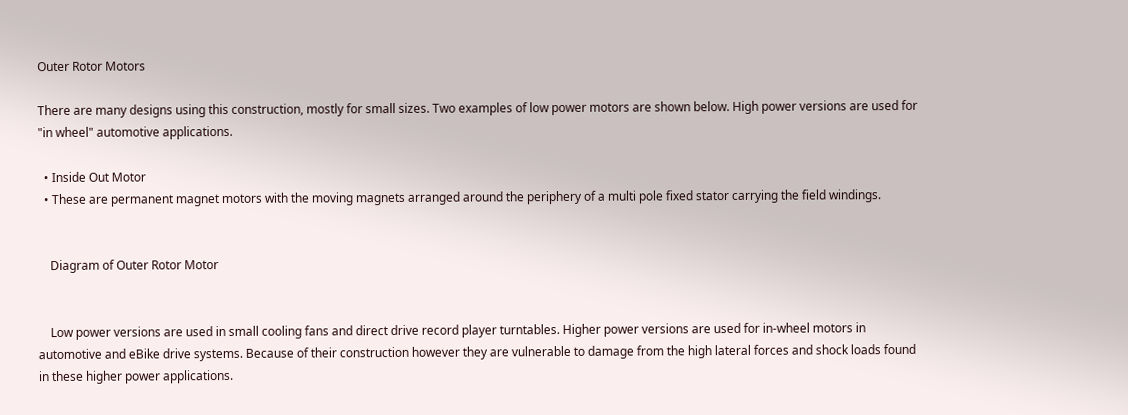Outer Rotor Motors

There are many designs using this construction, mostly for small sizes. Two examples of low power motors are shown below. High power versions are used for "in wheel" automotive applications.

  • Inside Out Motor
  • These are permanent magnet motors with the moving magnets arranged around the periphery of a multi pole fixed stator carrying the field windings.


    Diagram of Outer Rotor Motor


    Low power versions are used in small cooling fans and direct drive record player turntables. Higher power versions are used for in-wheel motors in automotive and eBike drive systems. Because of their construction however they are vulnerable to damage from the high lateral forces and shock loads found in these higher power applications.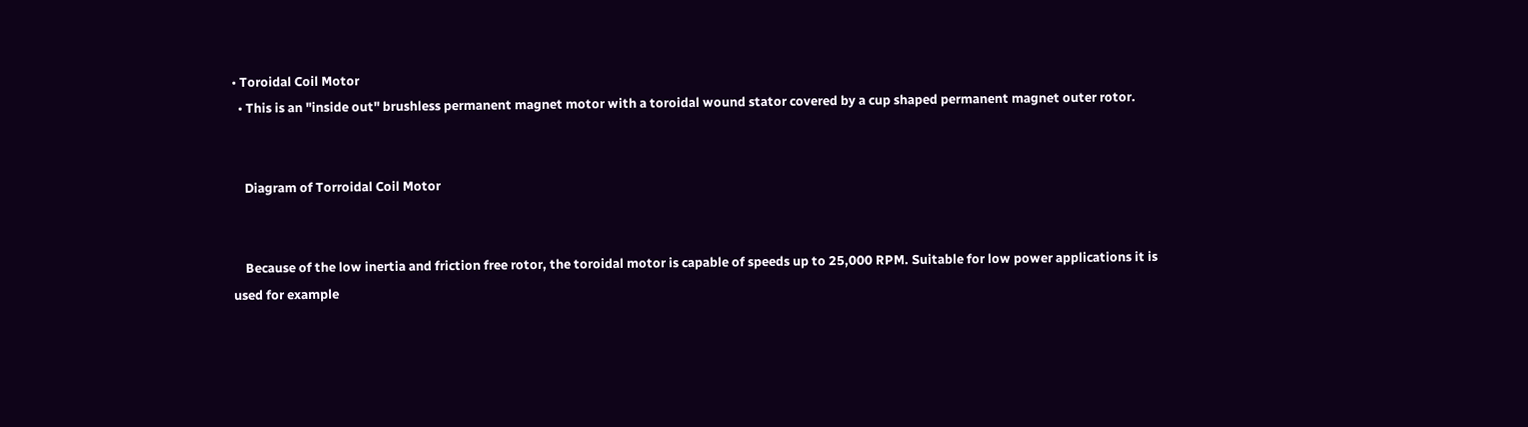• Toroidal Coil Motor
  • This is an "inside out" brushless permanent magnet motor with a toroidal wound stator covered by a cup shaped permanent magnet outer rotor.


    Diagram of Torroidal Coil Motor


    Because of the low inertia and friction free rotor, the toroidal motor is capable of speeds up to 25,000 RPM. Suitable for low power applications it is used for example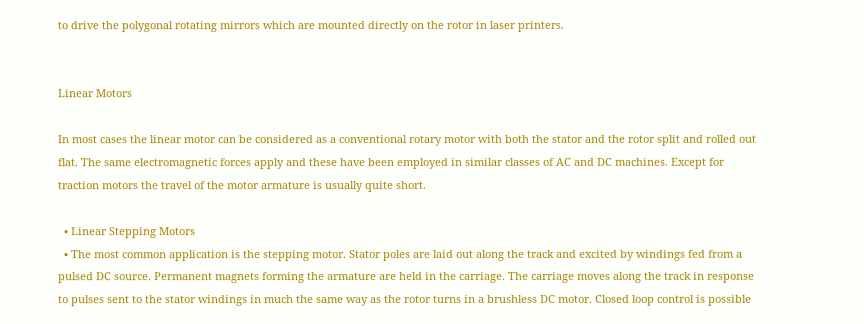to drive the polygonal rotating mirrors which are mounted directly on the rotor in laser printers.


Linear Motors

In most cases the linear motor can be considered as a conventional rotary motor with both the stator and the rotor split and rolled out flat. The same electromagnetic forces apply and these have been employed in similar classes of AC and DC machines. Except for traction motors the travel of the motor armature is usually quite short.

  • Linear Stepping Motors
  • The most common application is the stepping motor. Stator poles are laid out along the track and excited by windings fed from a pulsed DC source. Permanent magnets forming the armature are held in the carriage. The carriage moves along the track in response to pulses sent to the stator windings in much the same way as the rotor turns in a brushless DC motor. Closed loop control is possible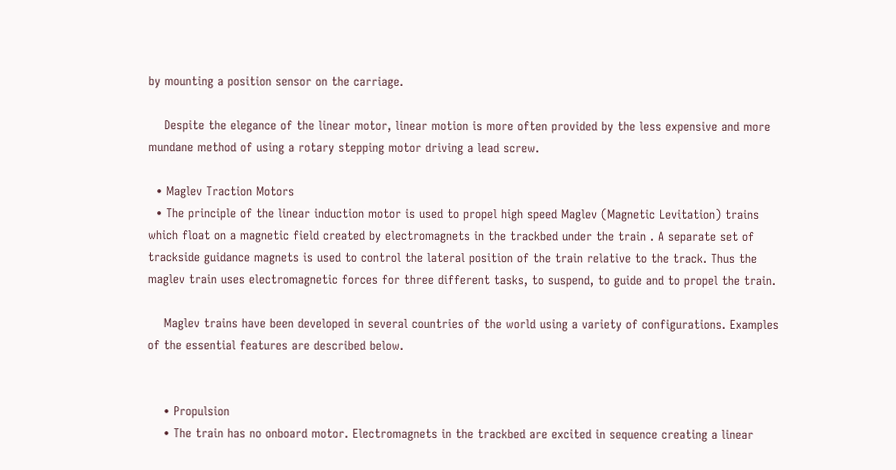by mounting a position sensor on the carriage.

    Despite the elegance of the linear motor, linear motion is more often provided by the less expensive and more mundane method of using a rotary stepping motor driving a lead screw.

  • Maglev Traction Motors
  • The principle of the linear induction motor is used to propel high speed Maglev (Magnetic Levitation) trains which float on a magnetic field created by electromagnets in the trackbed under the train . A separate set of trackside guidance magnets is used to control the lateral position of the train relative to the track. Thus the maglev train uses electromagnetic forces for three different tasks, to suspend, to guide and to propel the train.

    Maglev trains have been developed in several countries of the world using a variety of configurations. Examples of the essential features are described below.


    • Propulsion
    • The train has no onboard motor. Electromagnets in the trackbed are excited in sequence creating a linear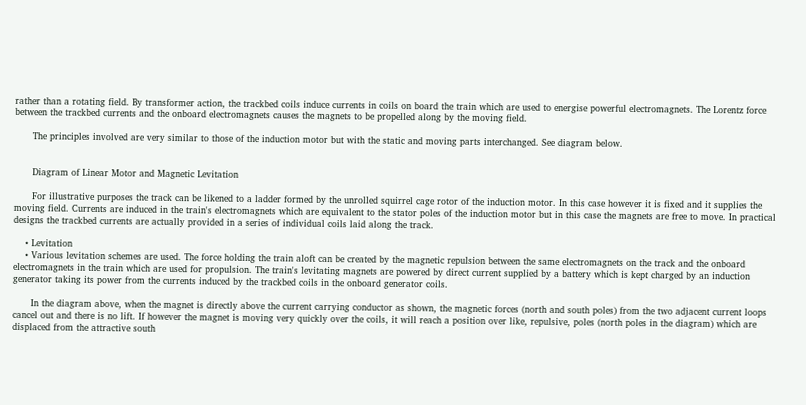rather than a rotating field. By transformer action, the trackbed coils induce currents in coils on board the train which are used to energise powerful electromagnets. The Lorentz force between the trackbed currents and the onboard electromagnets causes the magnets to be propelled along by the moving field.

      The principles involved are very similar to those of the induction motor but with the static and moving parts interchanged. See diagram below.


      Diagram of Linear Motor and Magnetic Levitation

      For illustrative purposes the track can be likened to a ladder formed by the unrolled squirrel cage rotor of the induction motor. In this case however it is fixed and it supplies the moving field. Currents are induced in the train's electromagnets which are equivalent to the stator poles of the induction motor but in this case the magnets are free to move. In practical designs the trackbed currents are actually provided in a series of individual coils laid along the track.

    • Levitation
    • Various levitation schemes are used. The force holding the train aloft can be created by the magnetic repulsion between the same electromagnets on the track and the onboard electromagnets in the train which are used for propulsion. The train's levitating magnets are powered by direct current supplied by a battery which is kept charged by an induction generator taking its power from the currents induced by the trackbed coils in the onboard generator coils.

      In the diagram above, when the magnet is directly above the current carrying conductor as shown, the magnetic forces (north and south poles) from the two adjacent current loops cancel out and there is no lift. If however the magnet is moving very quickly over the coils, it will reach a position over like, repulsive, poles (north poles in the diagram) which are displaced from the attractive south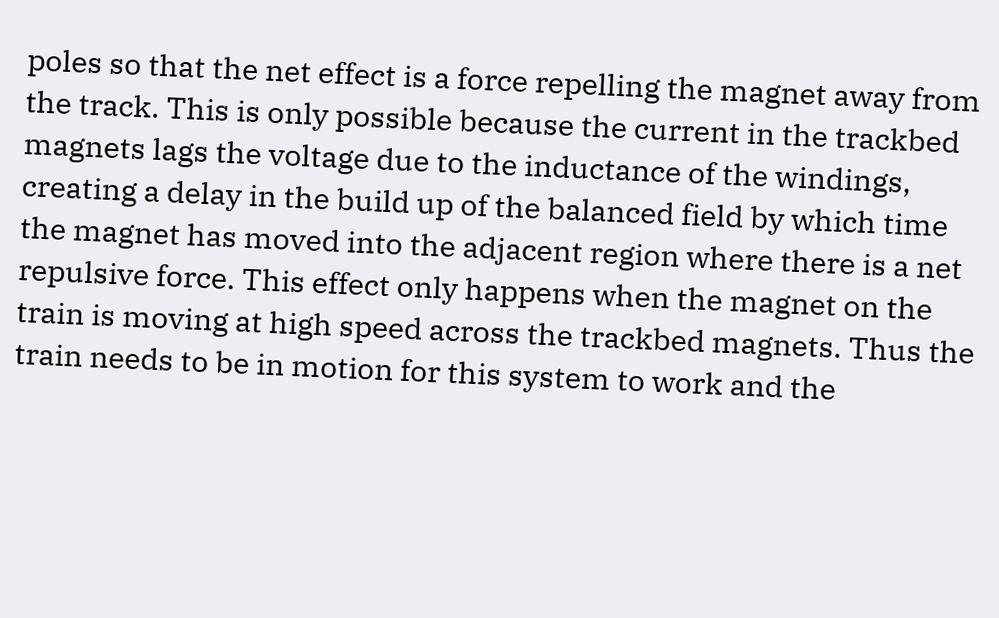poles so that the net effect is a force repelling the magnet away from the track. This is only possible because the current in the trackbed magnets lags the voltage due to the inductance of the windings, creating a delay in the build up of the balanced field by which time the magnet has moved into the adjacent region where there is a net repulsive force. This effect only happens when the magnet on the train is moving at high speed across the trackbed magnets. Thus the train needs to be in motion for this system to work and the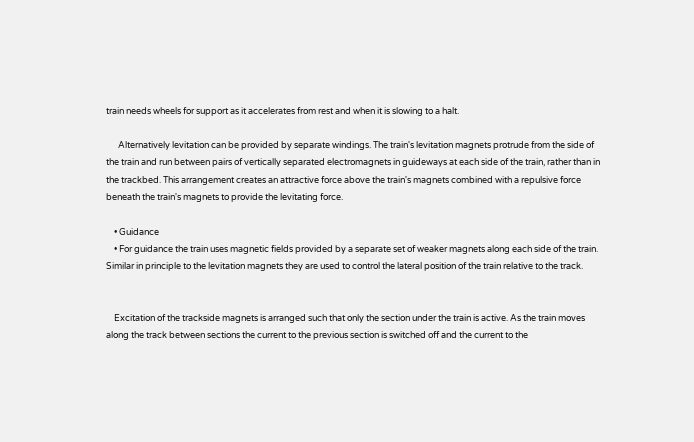train needs wheels for support as it accelerates from rest and when it is slowing to a halt.

      Alternatively levitation can be provided by separate windings. The train's levitation magnets protrude from the side of the train and run between pairs of vertically separated electromagnets in guideways at each side of the train, rather than in the trackbed. This arrangement creates an attractive force above the train's magnets combined with a repulsive force beneath the train's magnets to provide the levitating force.

    • Guidance
    • For guidance the train uses magnetic fields provided by a separate set of weaker magnets along each side of the train. Similar in principle to the levitation magnets they are used to control the lateral position of the train relative to the track.


    Excitation of the trackside magnets is arranged such that only the section under the train is active. As the train moves along the track between sections the current to the previous section is switched off and the current to the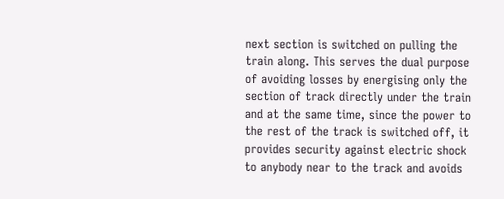next section is switched on pulling the train along. This serves the dual purpose of avoiding losses by energising only the section of track directly under the train and at the same time, since the power to the rest of the track is switched off, it provides security against electric shock to anybody near to the track and avoids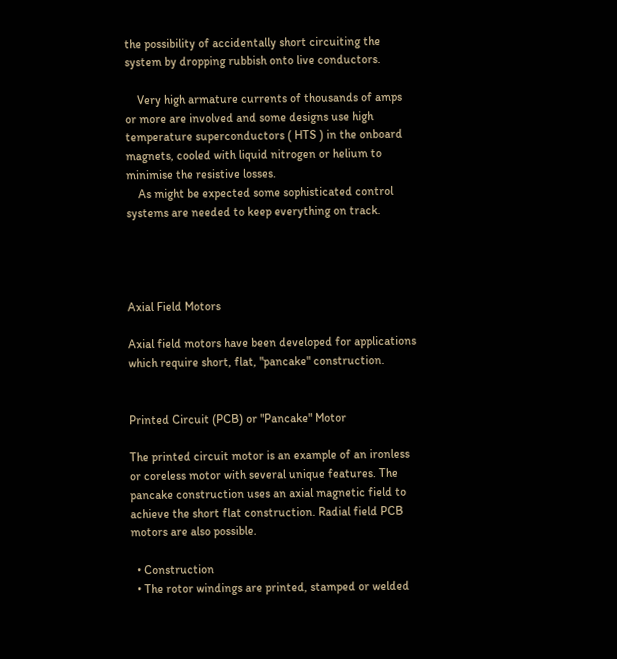the possibility of accidentally short circuiting the system by dropping rubbish onto live conductors.

    Very high armature currents of thousands of amps or more are involved and some designs use high temperature superconductors ( HTS ) in the onboard magnets, cooled with liquid nitrogen or helium to minimise the resistive losses.
    As might be expected some sophisticated control systems are needed to keep everything on track.




Axial Field Motors

Axial field motors have been developed for applications which require short, flat, "pancake" construction.


Printed Circuit (PCB) or "Pancake" Motor

The printed circuit motor is an example of an ironless or coreless motor with several unique features. The pancake construction uses an axial magnetic field to achieve the short flat construction. Radial field PCB motors are also possible.

  • Construction
  • The rotor windings are printed, stamped or welded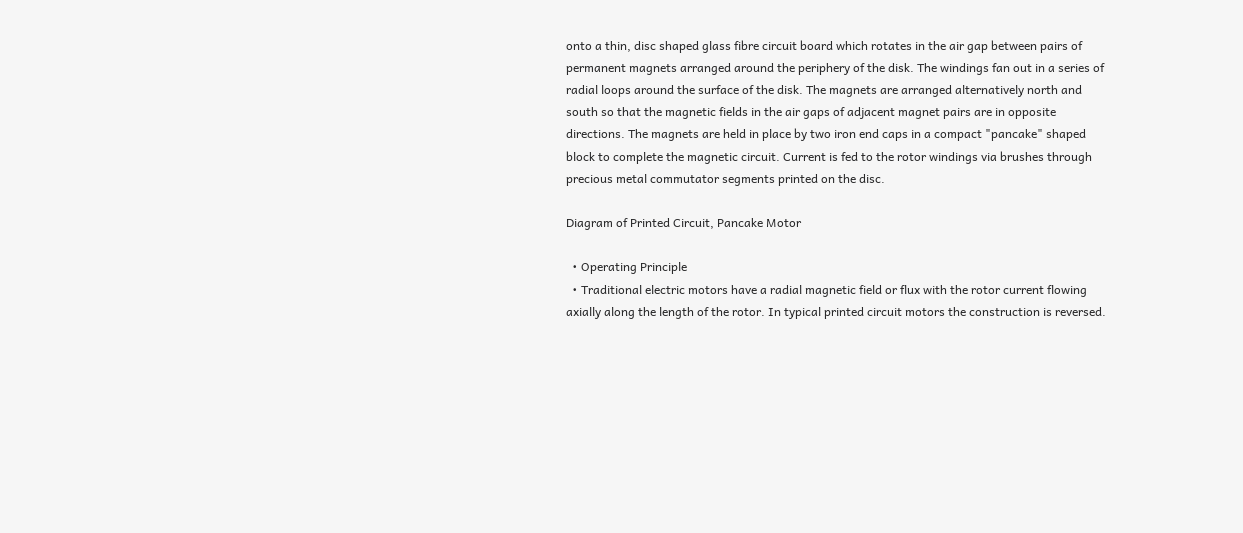onto a thin, disc shaped glass fibre circuit board which rotates in the air gap between pairs of permanent magnets arranged around the periphery of the disk. The windings fan out in a series of radial loops around the surface of the disk. The magnets are arranged alternatively north and south so that the magnetic fields in the air gaps of adjacent magnet pairs are in opposite directions. The magnets are held in place by two iron end caps in a compact "pancake" shaped block to complete the magnetic circuit. Current is fed to the rotor windings via brushes through precious metal commutator segments printed on the disc.

Diagram of Printed Circuit, Pancake Motor

  • Operating Principle
  • Traditional electric motors have a radial magnetic field or flux with the rotor current flowing axially along the length of the rotor. In typical printed circuit motors the construction is reversed.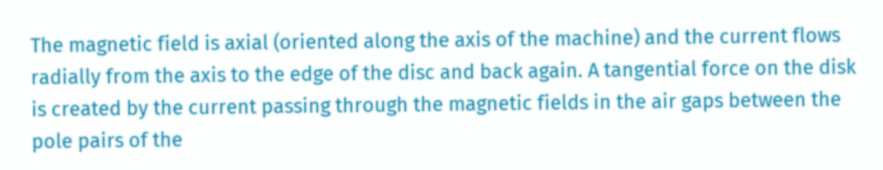The magnetic field is axial (oriented along the axis of the machine) and the current flows radially from the axis to the edge of the disc and back again. A tangential force on the disk is created by the current passing through the magnetic fields in the air gaps between the pole pairs of the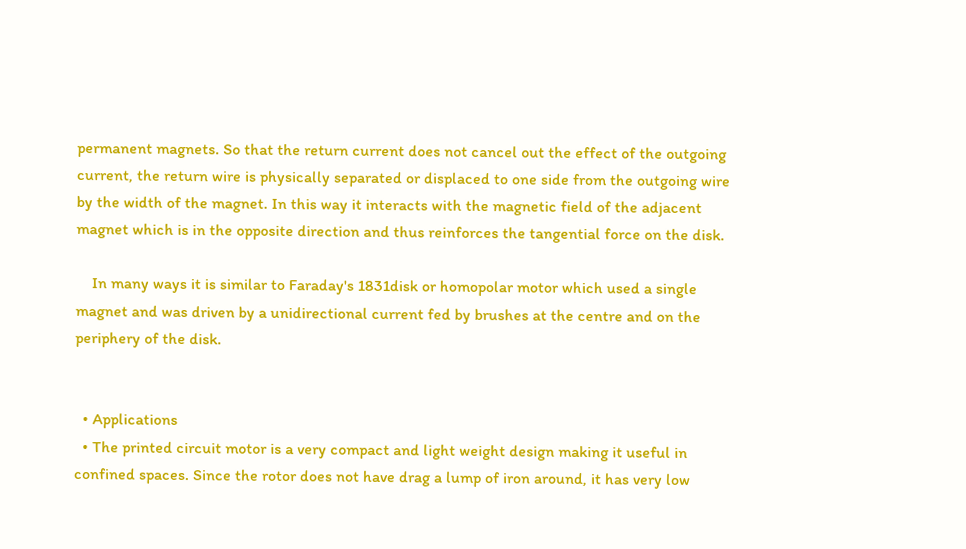permanent magnets. So that the return current does not cancel out the effect of the outgoing current, the return wire is physically separated or displaced to one side from the outgoing wire by the width of the magnet. In this way it interacts with the magnetic field of the adjacent magnet which is in the opposite direction and thus reinforces the tangential force on the disk.

    In many ways it is similar to Faraday's 1831disk or homopolar motor which used a single magnet and was driven by a unidirectional current fed by brushes at the centre and on the periphery of the disk.


  • Applications
  • The printed circuit motor is a very compact and light weight design making it useful in confined spaces. Since the rotor does not have drag a lump of iron around, it has very low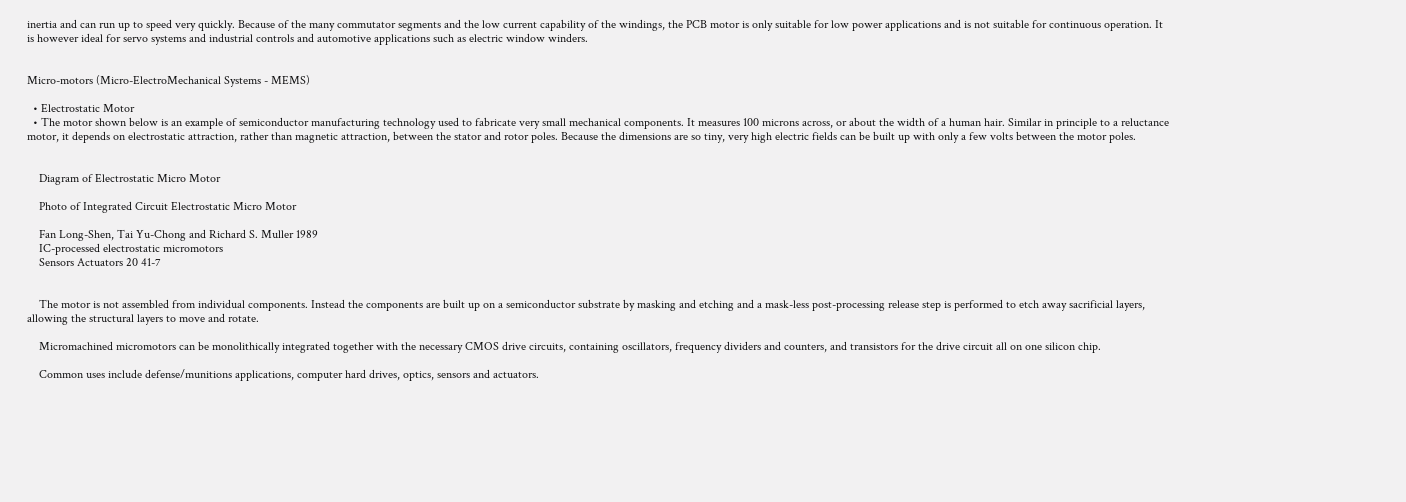inertia and can run up to speed very quickly. Because of the many commutator segments and the low current capability of the windings, the PCB motor is only suitable for low power applications and is not suitable for continuous operation. It is however ideal for servo systems and industrial controls and automotive applications such as electric window winders.


Micro-motors (Micro-ElectroMechanical Systems - MEMS)

  • Electrostatic Motor
  • The motor shown below is an example of semiconductor manufacturing technology used to fabricate very small mechanical components. It measures 100 microns across, or about the width of a human hair. Similar in principle to a reluctance motor, it depends on electrostatic attraction, rather than magnetic attraction, between the stator and rotor poles. Because the dimensions are so tiny, very high electric fields can be built up with only a few volts between the motor poles.


    Diagram of Electrostatic Micro Motor

    Photo of Integrated Circuit Electrostatic Micro Motor

    Fan Long-Shen, Tai Yu-Chong and Richard S. Muller 1989
    IC-processed electrostatic micromotors
    Sensors Actuators 20 41-7


    The motor is not assembled from individual components. Instead the components are built up on a semiconductor substrate by masking and etching and a mask-less post-processing release step is performed to etch away sacrificial layers, allowing the structural layers to move and rotate.

    Micromachined micromotors can be monolithically integrated together with the necessary CMOS drive circuits, containing oscillators, frequency dividers and counters, and transistors for the drive circuit all on one silicon chip.

    Common uses include defense/munitions applications, computer hard drives, optics, sensors and actuators.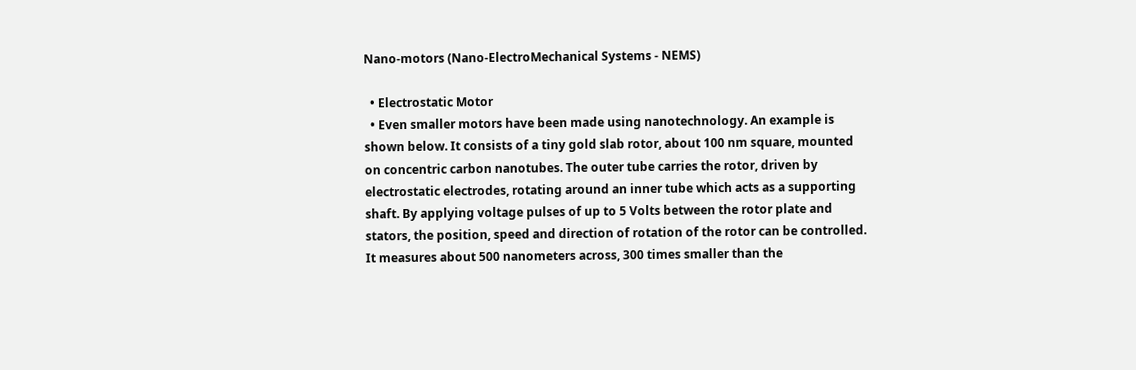Nano-motors (Nano-ElectroMechanical Systems - NEMS)

  • Electrostatic Motor
  • Even smaller motors have been made using nanotechnology. An example is shown below. It consists of a tiny gold slab rotor, about 100 nm square, mounted on concentric carbon nanotubes. The outer tube carries the rotor, driven by electrostatic electrodes, rotating around an inner tube which acts as a supporting shaft. By applying voltage pulses of up to 5 Volts between the rotor plate and stators, the position, speed and direction of rotation of the rotor can be controlled. It measures about 500 nanometers across, 300 times smaller than the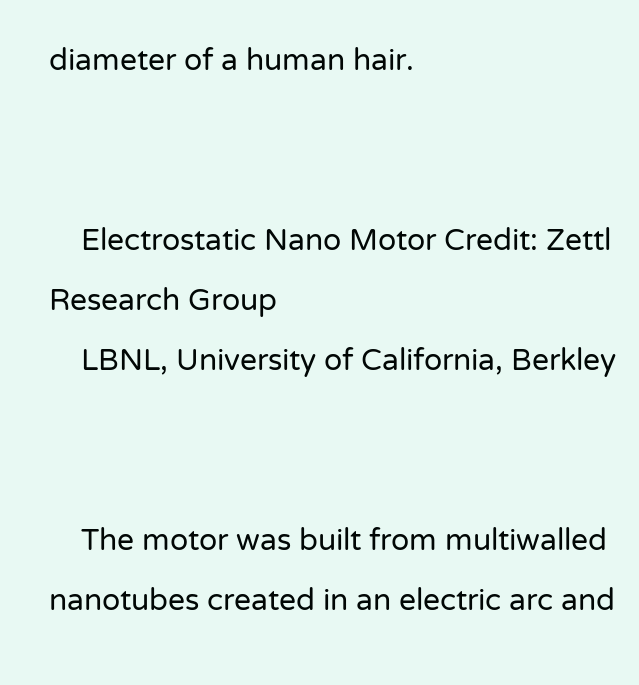diameter of a human hair.


    Electrostatic Nano Motor Credit: Zettl Research Group
    LBNL, University of California, Berkley


    The motor was built from multiwalled nanotubes created in an electric arc and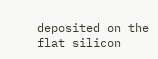deposited on the flat silicon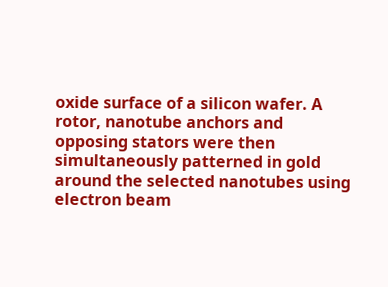oxide surface of a silicon wafer. A rotor, nanotube anchors and opposing stators were then simultaneously patterned in gold around the selected nanotubes using electron beam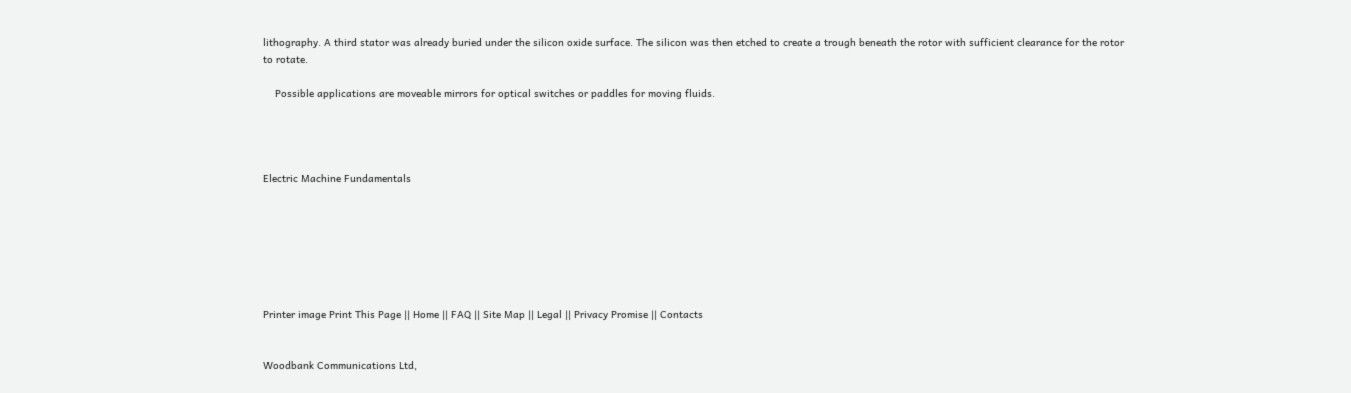lithography. A third stator was already buried under the silicon oxide surface. The silicon was then etched to create a trough beneath the rotor with sufficient clearance for the rotor to rotate.

    Possible applications are moveable mirrors for optical switches or paddles for moving fluids.




Electric Machine Fundamentals







Printer image Print This Page || Home || FAQ || Site Map || Legal || Privacy Promise || Contacts


Woodbank Communications Ltd,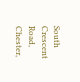South Crescent Road, Chester,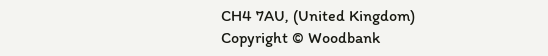CH4 7AU, (United Kingdom)
Copyright © Woodbank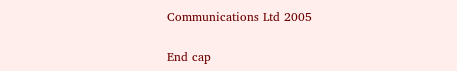Communications Ltd 2005

End cap